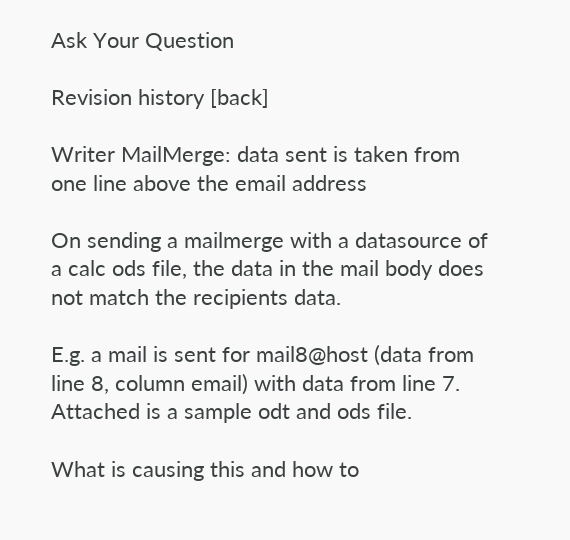Ask Your Question

Revision history [back]

Writer MailMerge: data sent is taken from one line above the email address

On sending a mailmerge with a datasource of a calc ods file, the data in the mail body does not match the recipients data.

E.g. a mail is sent for mail8@host (data from line 8, column email) with data from line 7. Attached is a sample odt and ods file.

What is causing this and how to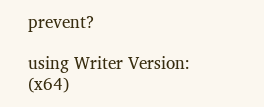prevent?

using Writer Version: (x64)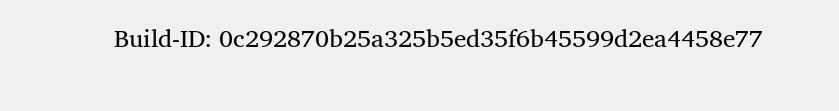Build-ID: 0c292870b25a325b5ed35f6b45599d2ea4458e77